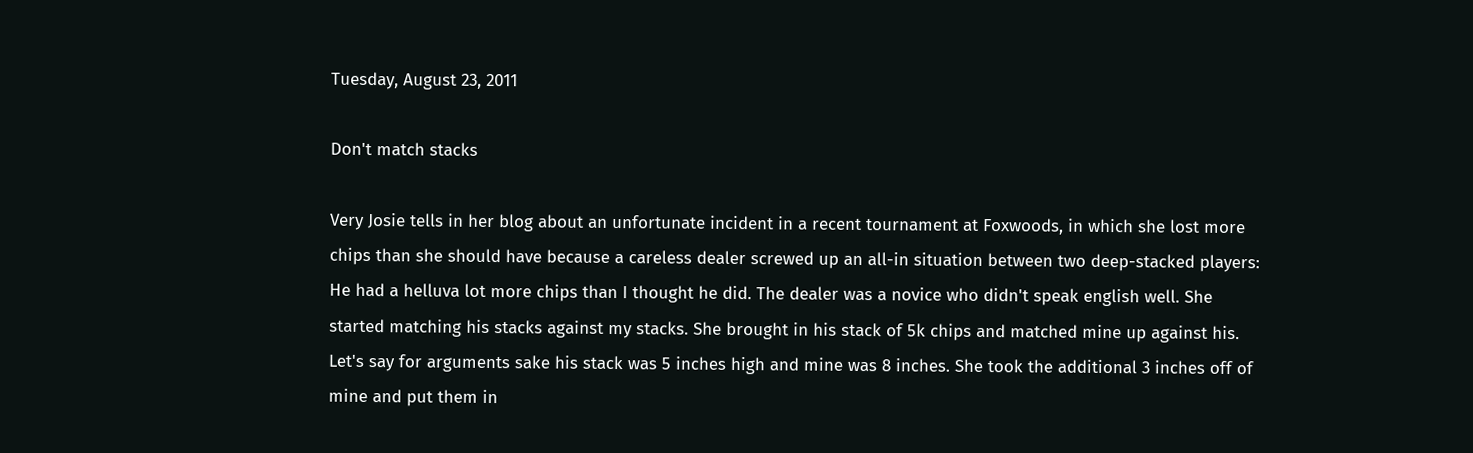Tuesday, August 23, 2011

Don't match stacks

Very Josie tells in her blog about an unfortunate incident in a recent tournament at Foxwoods, in which she lost more chips than she should have because a careless dealer screwed up an all-in situation between two deep-stacked players:
He had a helluva lot more chips than I thought he did. The dealer was a novice who didn't speak english well. She started matching his stacks against my stacks. She brought in his stack of 5k chips and matched mine up against his. Let's say for arguments sake his stack was 5 inches high and mine was 8 inches. She took the additional 3 inches off of mine and put them in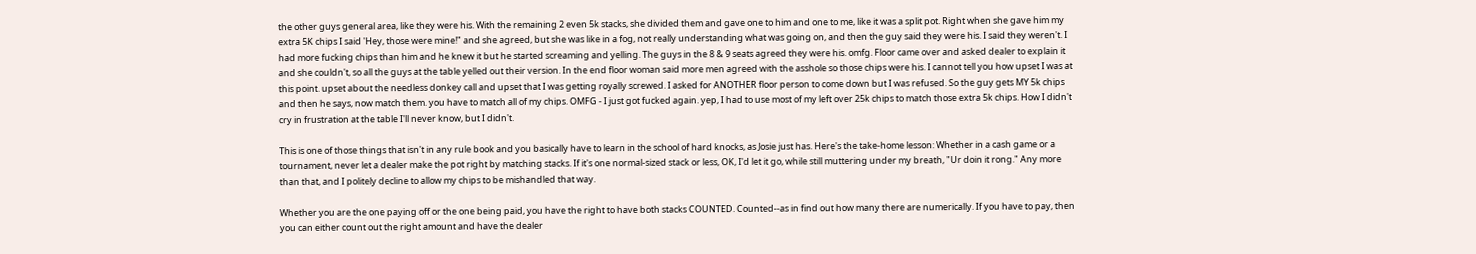the other guys general area, like they were his. With the remaining 2 even 5k stacks, she divided them and gave one to him and one to me, like it was a split pot. Right when she gave him my extra 5K chips I said 'Hey, those were mine!" and she agreed, but she was like in a fog, not really understanding what was going on, and then the guy said they were his. I said they weren't. I had more fucking chips than him and he knew it but he started screaming and yelling. The guys in the 8 & 9 seats agreed they were his. omfg. Floor came over and asked dealer to explain it and she couldn't, so all the guys at the table yelled out their version. In the end floor woman said more men agreed with the asshole so those chips were his. I cannot tell you how upset I was at this point. upset about the needless donkey call and upset that I was getting royally screwed. I asked for ANOTHER floor person to come down but I was refused. So the guy gets MY 5k chips and then he says, now match them. you have to match all of my chips. OMFG - I just got fucked again. yep, I had to use most of my left over 25k chips to match those extra 5k chips. How I didn't cry in frustration at the table I'll never know, but I didn't.

This is one of those things that isn't in any rule book and you basically have to learn in the school of hard knocks, as Josie just has. Here's the take-home lesson: Whether in a cash game or a tournament, never let a dealer make the pot right by matching stacks. If it's one normal-sized stack or less, OK, I'd let it go, while still muttering under my breath, "Ur doin it rong." Any more than that, and I politely decline to allow my chips to be mishandled that way.

Whether you are the one paying off or the one being paid, you have the right to have both stacks COUNTED. Counted--as in find out how many there are numerically. If you have to pay, then you can either count out the right amount and have the dealer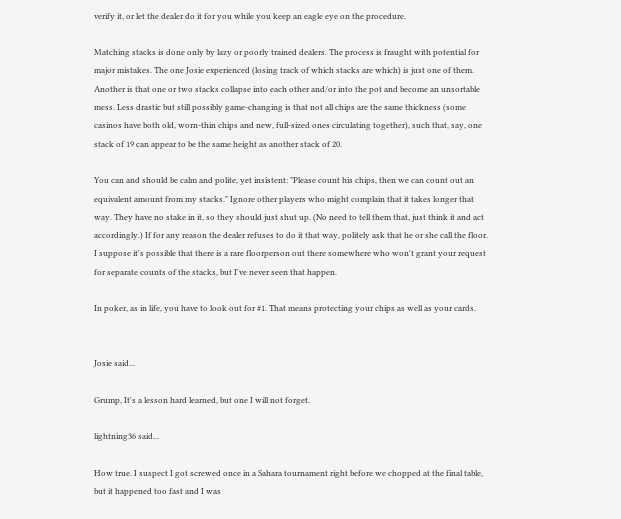verify it, or let the dealer do it for you while you keep an eagle eye on the procedure.

Matching stacks is done only by lazy or poorly trained dealers. The process is fraught with potential for major mistakes. The one Josie experienced (losing track of which stacks are which) is just one of them. Another is that one or two stacks collapse into each other and/or into the pot and become an unsortable mess. Less drastic but still possibly game-changing is that not all chips are the same thickness (some casinos have both old, worn-thin chips and new, full-sized ones circulating together), such that, say, one stack of 19 can appear to be the same height as another stack of 20.

You can and should be calm and polite, yet insistent: "Please count his chips, then we can count out an equivalent amount from my stacks." Ignore other players who might complain that it takes longer that way. They have no stake in it, so they should just shut up. (No need to tell them that, just think it and act accordingly.) If for any reason the dealer refuses to do it that way, politely ask that he or she call the floor. I suppose it's possible that there is a rare floorperson out there somewhere who won't grant your request for separate counts of the stacks, but I've never seen that happen.

In poker, as in life, you have to look out for #1. That means protecting your chips as well as your cards.


Josie said...

Grump, It's a lesson hard learned, but one I will not forget.

lightning36 said...

How true. I suspect I got screwed once in a Sahara tournament right before we chopped at the final table, but it happened too fast and I was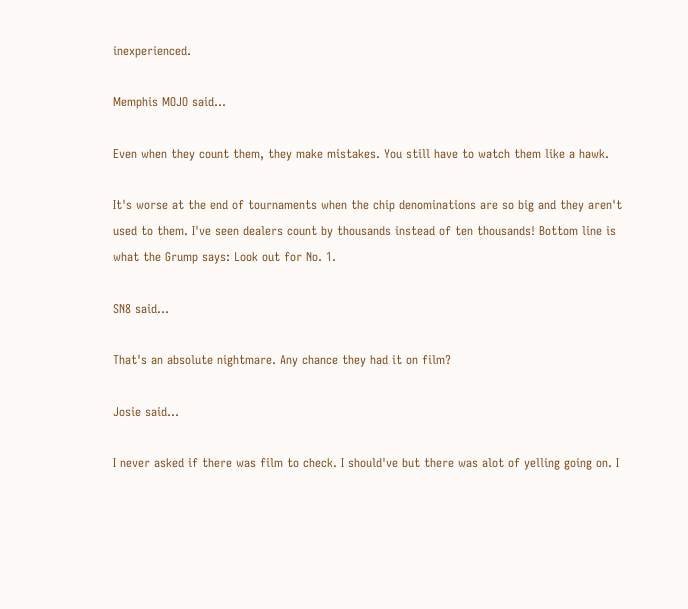inexperienced.

Memphis MOJO said...

Even when they count them, they make mistakes. You still have to watch them like a hawk.

It's worse at the end of tournaments when the chip denominations are so big and they aren't used to them. I've seen dealers count by thousands instead of ten thousands! Bottom line is what the Grump says: Look out for No. 1.

SN8 said...

That's an absolute nightmare. Any chance they had it on film?

Josie said...

I never asked if there was film to check. I should've but there was alot of yelling going on. I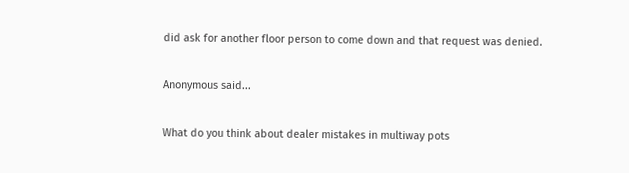did ask for another floor person to come down and that request was denied.

Anonymous said...

What do you think about dealer mistakes in multiway pots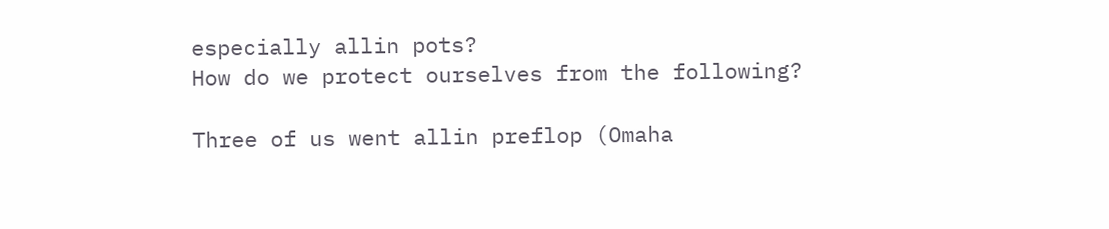especially allin pots?
How do we protect ourselves from the following?

Three of us went allin preflop (Omaha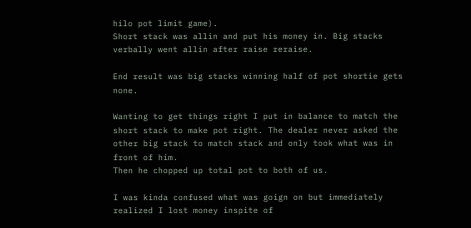hilo pot limit game).
Short stack was allin and put his money in. Big stacks verbally went allin after raise reraise.

End result was big stacks winning half of pot shortie gets none.

Wanting to get things right I put in balance to match the short stack to make pot right. The dealer never asked the other big stack to match stack and only took what was in front of him.
Then he chopped up total pot to both of us.

I was kinda confused what was goign on but immediately realized I lost money inspite of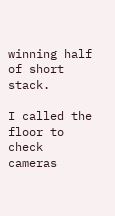winning half of short stack.

I called the floor to check cameras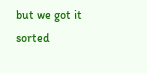but we got it sorted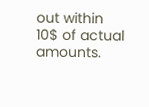out within 10$ of actual amounts.